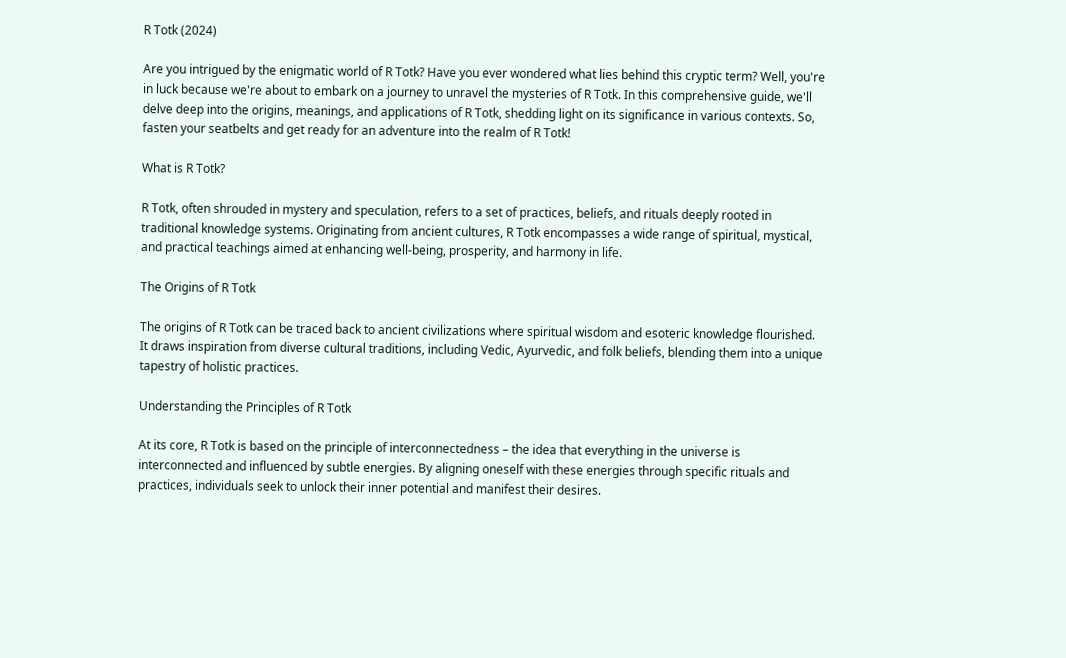R Totk (2024)

Are you intrigued by the enigmatic world of R Totk? Have you ever wondered what lies behind this cryptic term? Well, you're in luck because we're about to embark on a journey to unravel the mysteries of R Totk. In this comprehensive guide, we'll delve deep into the origins, meanings, and applications of R Totk, shedding light on its significance in various contexts. So, fasten your seatbelts and get ready for an adventure into the realm of R Totk!

What is R Totk?

R Totk, often shrouded in mystery and speculation, refers to a set of practices, beliefs, and rituals deeply rooted in traditional knowledge systems. Originating from ancient cultures, R Totk encompasses a wide range of spiritual, mystical, and practical teachings aimed at enhancing well-being, prosperity, and harmony in life.

The Origins of R Totk

The origins of R Totk can be traced back to ancient civilizations where spiritual wisdom and esoteric knowledge flourished. It draws inspiration from diverse cultural traditions, including Vedic, Ayurvedic, and folk beliefs, blending them into a unique tapestry of holistic practices.

Understanding the Principles of R Totk

At its core, R Totk is based on the principle of interconnectedness – the idea that everything in the universe is interconnected and influenced by subtle energies. By aligning oneself with these energies through specific rituals and practices, individuals seek to unlock their inner potential and manifest their desires.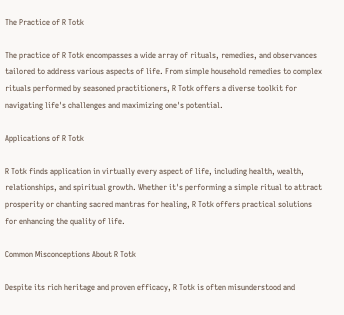The Practice of R Totk

The practice of R Totk encompasses a wide array of rituals, remedies, and observances tailored to address various aspects of life. From simple household remedies to complex rituals performed by seasoned practitioners, R Totk offers a diverse toolkit for navigating life's challenges and maximizing one's potential.

Applications of R Totk

R Totk finds application in virtually every aspect of life, including health, wealth, relationships, and spiritual growth. Whether it's performing a simple ritual to attract prosperity or chanting sacred mantras for healing, R Totk offers practical solutions for enhancing the quality of life.

Common Misconceptions About R Totk

Despite its rich heritage and proven efficacy, R Totk is often misunderstood and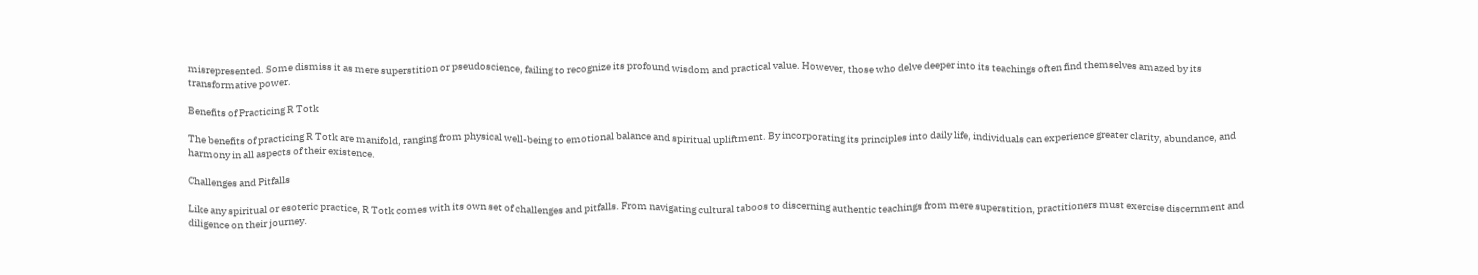misrepresented. Some dismiss it as mere superstition or pseudoscience, failing to recognize its profound wisdom and practical value. However, those who delve deeper into its teachings often find themselves amazed by its transformative power.

Benefits of Practicing R Totk

The benefits of practicing R Totk are manifold, ranging from physical well-being to emotional balance and spiritual upliftment. By incorporating its principles into daily life, individuals can experience greater clarity, abundance, and harmony in all aspects of their existence.

Challenges and Pitfalls

Like any spiritual or esoteric practice, R Totk comes with its own set of challenges and pitfalls. From navigating cultural taboos to discerning authentic teachings from mere superstition, practitioners must exercise discernment and diligence on their journey.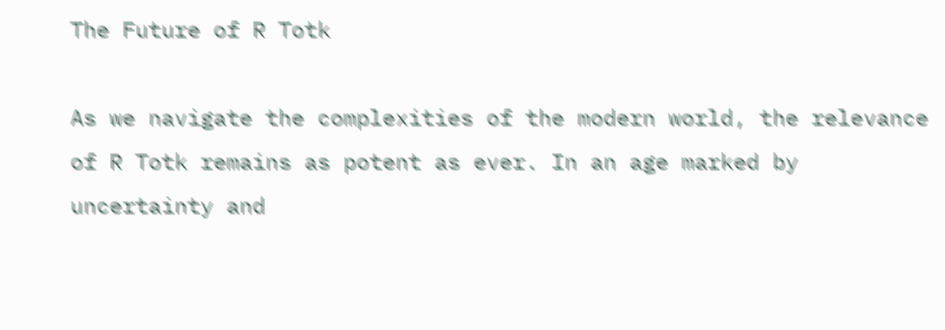The Future of R Totk

As we navigate the complexities of the modern world, the relevance of R Totk remains as potent as ever. In an age marked by uncertainty and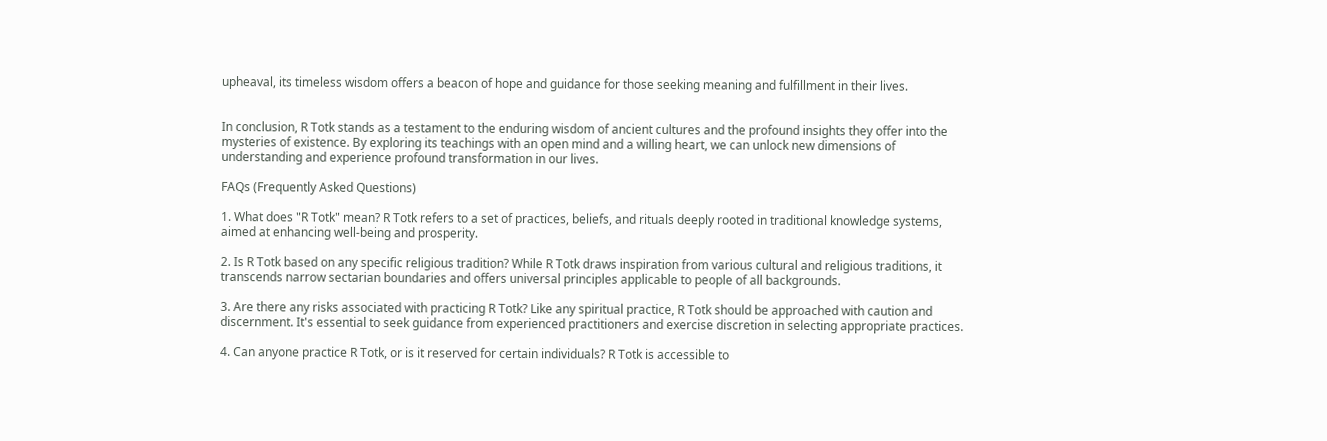upheaval, its timeless wisdom offers a beacon of hope and guidance for those seeking meaning and fulfillment in their lives.


In conclusion, R Totk stands as a testament to the enduring wisdom of ancient cultures and the profound insights they offer into the mysteries of existence. By exploring its teachings with an open mind and a willing heart, we can unlock new dimensions of understanding and experience profound transformation in our lives.

FAQs (Frequently Asked Questions)

1. What does "R Totk" mean? R Totk refers to a set of practices, beliefs, and rituals deeply rooted in traditional knowledge systems, aimed at enhancing well-being and prosperity.

2. Is R Totk based on any specific religious tradition? While R Totk draws inspiration from various cultural and religious traditions, it transcends narrow sectarian boundaries and offers universal principles applicable to people of all backgrounds.

3. Are there any risks associated with practicing R Totk? Like any spiritual practice, R Totk should be approached with caution and discernment. It's essential to seek guidance from experienced practitioners and exercise discretion in selecting appropriate practices.

4. Can anyone practice R Totk, or is it reserved for certain individuals? R Totk is accessible to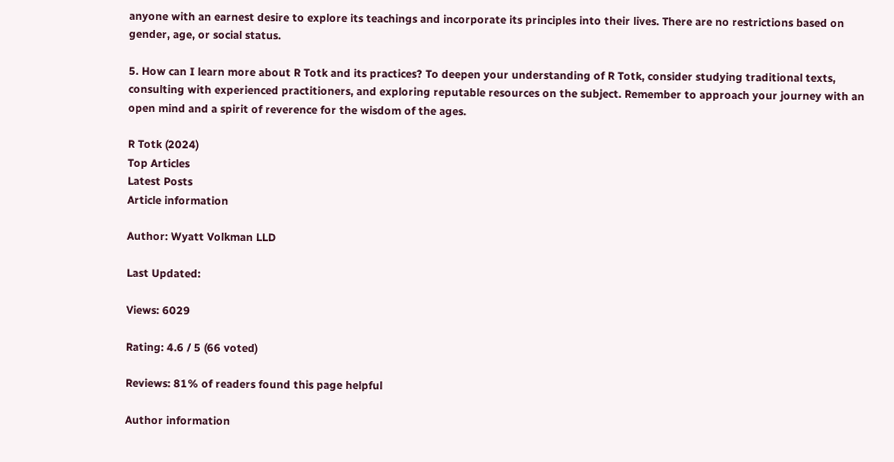anyone with an earnest desire to explore its teachings and incorporate its principles into their lives. There are no restrictions based on gender, age, or social status.

5. How can I learn more about R Totk and its practices? To deepen your understanding of R Totk, consider studying traditional texts, consulting with experienced practitioners, and exploring reputable resources on the subject. Remember to approach your journey with an open mind and a spirit of reverence for the wisdom of the ages.

R Totk (2024)
Top Articles
Latest Posts
Article information

Author: Wyatt Volkman LLD

Last Updated:

Views: 6029

Rating: 4.6 / 5 (66 voted)

Reviews: 81% of readers found this page helpful

Author information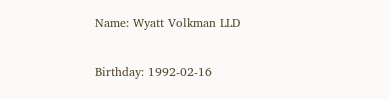Name: Wyatt Volkman LLD

Birthday: 1992-02-16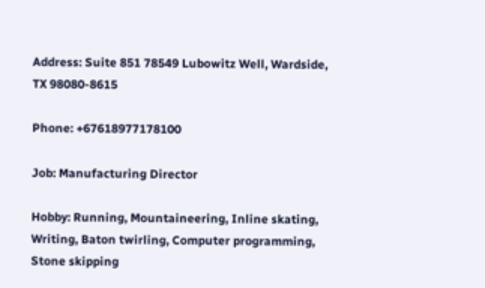Address: Suite 851 78549 Lubowitz Well, Wardside, TX 98080-8615

Phone: +67618977178100

Job: Manufacturing Director

Hobby: Running, Mountaineering, Inline skating, Writing, Baton twirling, Computer programming, Stone skipping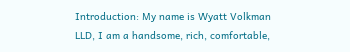Introduction: My name is Wyatt Volkman LLD, I am a handsome, rich, comfortable,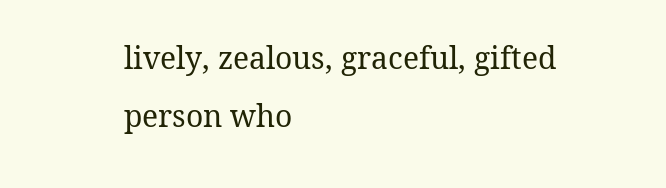lively, zealous, graceful, gifted person who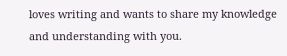loves writing and wants to share my knowledge and understanding with you.